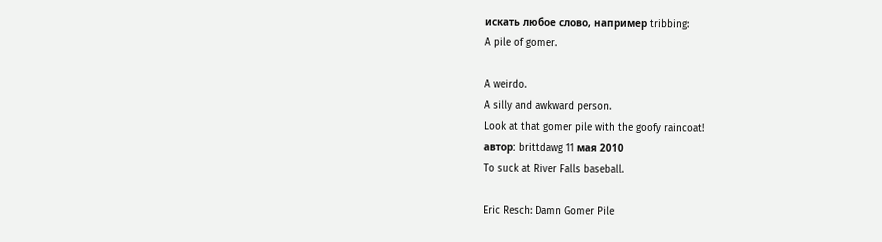искать любое слово, например tribbing:
A pile of gomer.

A weirdo.
A silly and awkward person.
Look at that gomer pile with the goofy raincoat!
автор: brittdawg 11 мая 2010
To suck at River Falls baseball.

Eric Resch: Damn Gomer Pile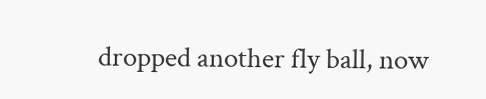dropped another fly ball, now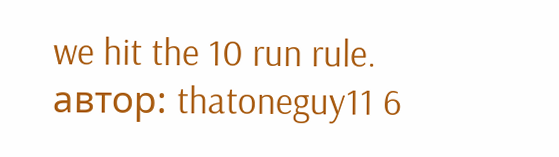we hit the 10 run rule.
автор: thatoneguy11 6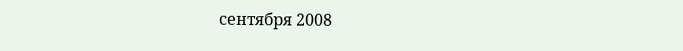сентября 2008